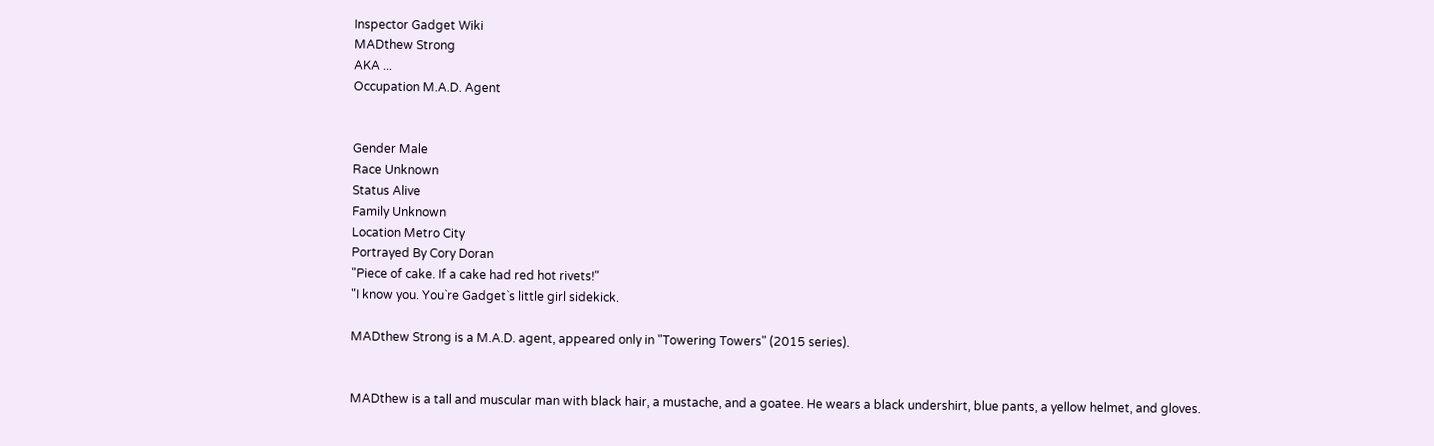Inspector Gadget Wiki
MADthew Strong
AKA ...
Occupation M.A.D. Agent


Gender Male
Race Unknown
Status Alive
Family Unknown
Location Metro City
Portrayed By Cory Doran
"Piece of cake. If a cake had red hot rivets!"
"I know you. You`re Gadget`s little girl sidekick.

MADthew Strong is a M.A.D. agent, appeared only in "Towering Towers" (2015 series).


MADthew is a tall and muscular man with black hair, a mustache, and a goatee. He wears a black undershirt, blue pants, a yellow helmet, and gloves.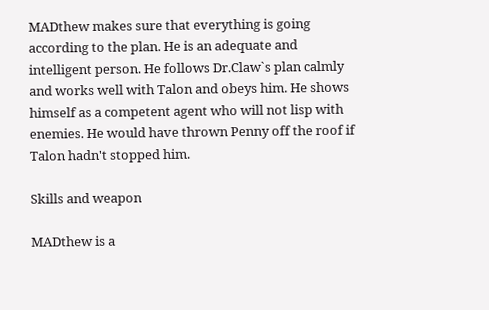MADthew makes sure that everything is going according to the plan. He is an adequate and intelligent person. He follows Dr.Claw`s plan calmly and works well with Talon and obeys him. He shows himself as a competent agent who will not lisp with enemies. He would have thrown Penny off the roof if Talon hadn't stopped him.

Skills and weapon

MADthew is a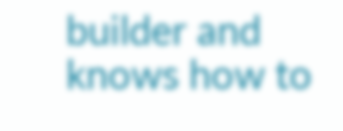builder and knows how to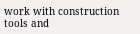work with construction tools and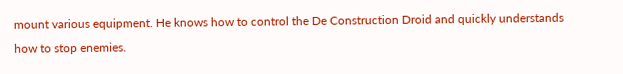mount various equipment. He knows how to control the De Construction Droid and quickly understands how to stop enemies.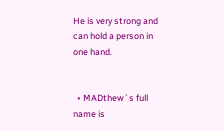He is very strong and can hold a person in one hand.


  • MADthew`s full name is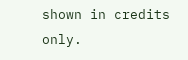shown in credits only.